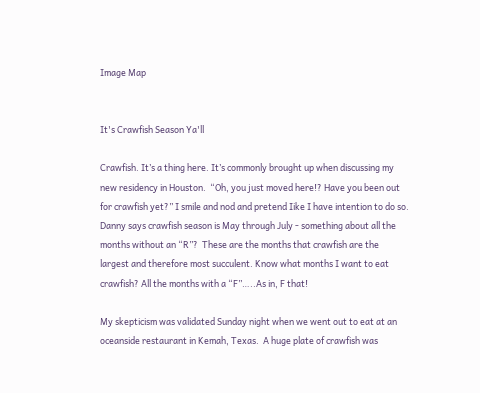Image Map


It's Crawfish Season Ya'll

Crawfish. It’s a thing here. It’s commonly brought up when discussing my new residency in Houston.  “Oh, you just moved here!? Have you been out for crawfish yet?” I smile and nod and pretend Iike I have intention to do so. Danny says crawfish season is May through July - something about all the months without an “R”?  These are the months that crawfish are the largest and therefore most succulent. Know what months I want to eat crawfish? All the months with a “F”…..As in, F that!

My skepticism was validated Sunday night when we went out to eat at an oceanside restaurant in Kemah, Texas.  A huge plate of crawfish was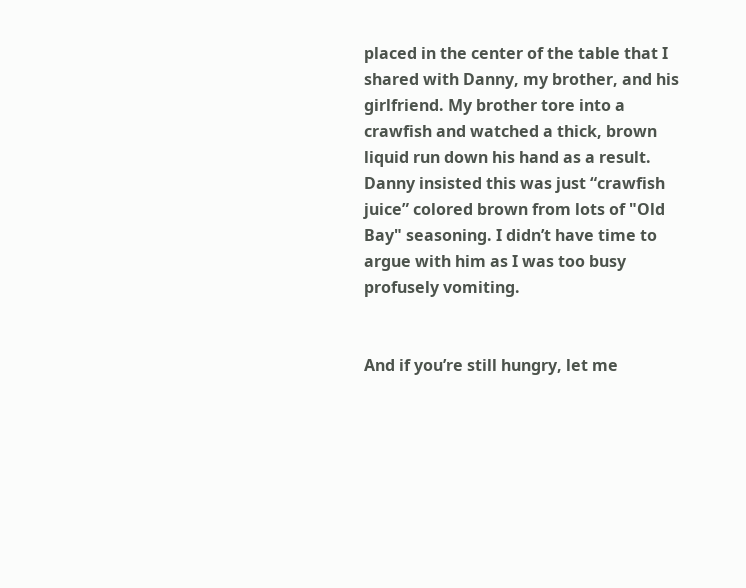placed in the center of the table that I shared with Danny, my brother, and his girlfriend. My brother tore into a crawfish and watched a thick, brown liquid run down his hand as a result.  Danny insisted this was just “crawfish juice” colored brown from lots of "Old Bay" seasoning. I didn’t have time to argue with him as I was too busy profusely vomiting.


And if you’re still hungry, let me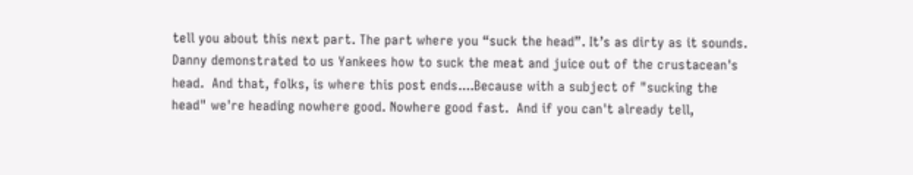tell you about this next part. The part where you “suck the head”. It’s as dirty as it sounds.  Danny demonstrated to us Yankees how to suck the meat and juice out of the crustacean's head.  And that, folks, is where this post ends....Because with a subject of "sucking the head" we're heading nowhere good. Nowhere good fast.  And if you can't already tell,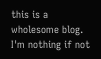this is a wholesome blog. I'm nothing if not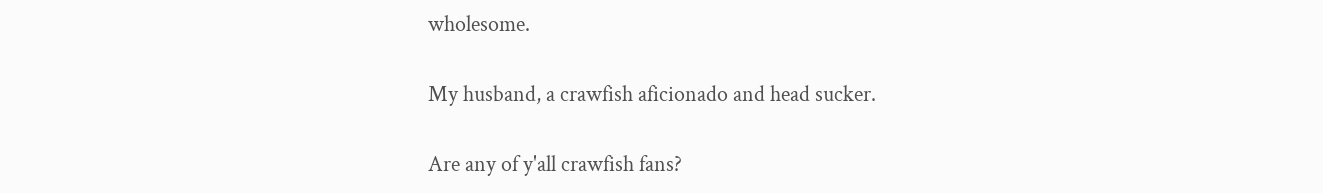wholesome.

My husband, a crawfish aficionado and head sucker.

Are any of y'all crawfish fans?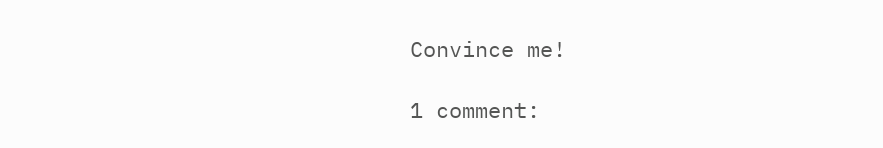Convince me!

1 comment: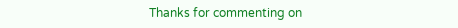Thanks for commenting on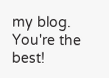my blog. You're the best!